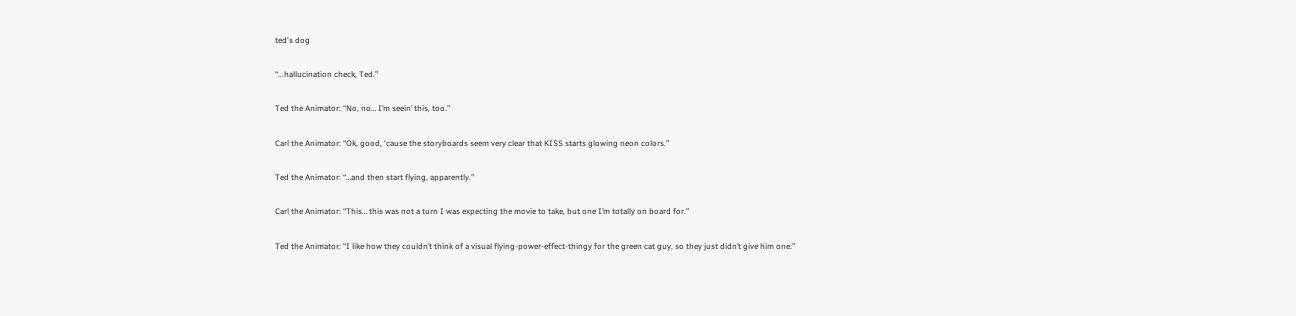ted's dog

“...hallucination check, Ted.”

Ted the Animator: “No, no… I’m seein’ this, too.”

Carl the Animator: “Ok, good, ‘cause the storyboards seem very clear that KISS starts glowing neon colors.”

Ted the Animator: “…and then start flying, apparently.”

Carl the Animator: “This… this was not a turn I was expecting the movie to take, but one I’m totally on board for.”

Ted the Animator: “I like how they couldn’t think of a visual flying-power-effect-thingy for the green cat guy, so they just didn’t give him one.”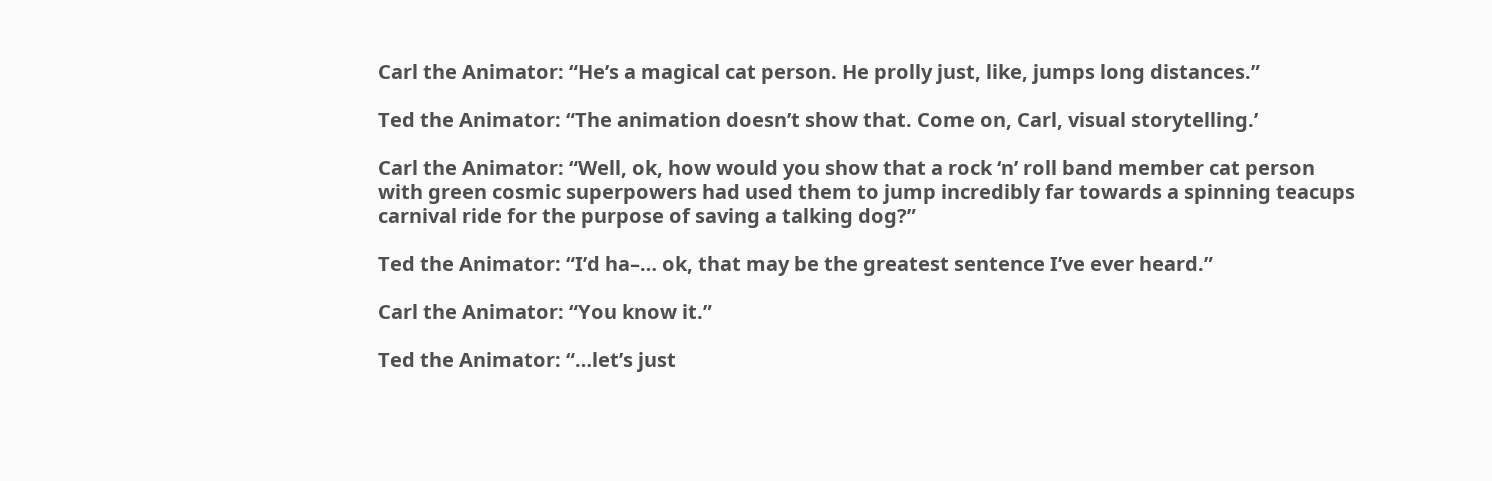Carl the Animator: “He’s a magical cat person. He prolly just, like, jumps long distances.”

Ted the Animator: “The animation doesn’t show that. Come on, Carl, visual storytelling.’

Carl the Animator: “Well, ok, how would you show that a rock ‘n’ roll band member cat person with green cosmic superpowers had used them to jump incredibly far towards a spinning teacups carnival ride for the purpose of saving a talking dog?”

Ted the Animator: “I’d ha–… ok, that may be the greatest sentence I’ve ever heard.”

Carl the Animator: “You know it.”

Ted the Animator: “…let’s just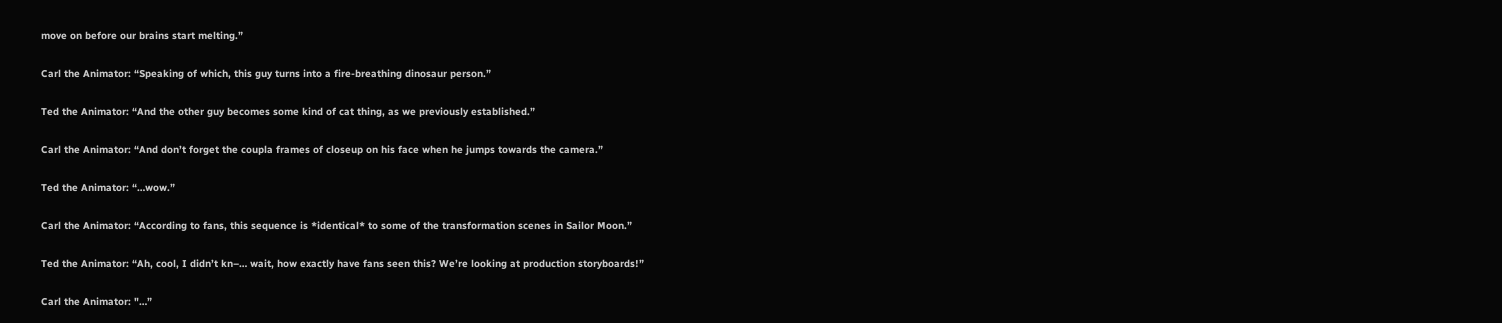move on before our brains start melting.”

Carl the Animator: “Speaking of which, this guy turns into a fire-breathing dinosaur person.”

Ted the Animator: “And the other guy becomes some kind of cat thing, as we previously established.”

Carl the Animator: “And don’t forget the coupla frames of closeup on his face when he jumps towards the camera.”

Ted the Animator: “…wow.”

Carl the Animator: “According to fans, this sequence is *identical* to some of the transformation scenes in Sailor Moon.”

Ted the Animator: “Ah, cool, I didn’t kn–… wait, how exactly have fans seen this? We’re looking at production storyboards!”

Carl the Animator: "…”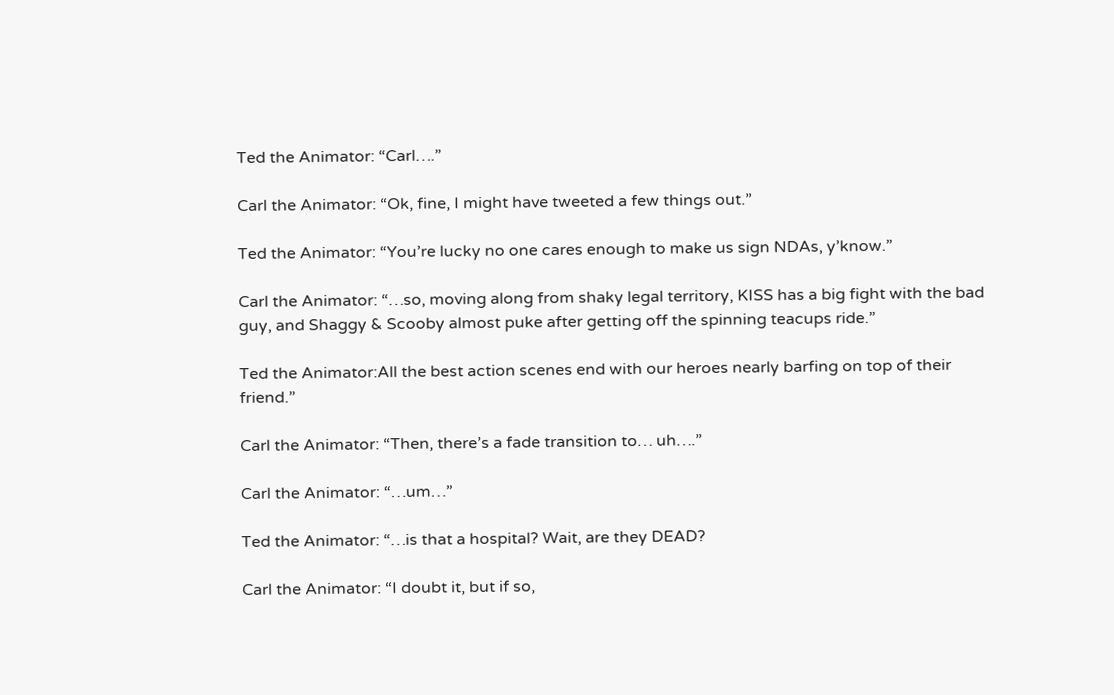Ted the Animator: “Carl….”

Carl the Animator: “Ok, fine, I might have tweeted a few things out.”

Ted the Animator: “You’re lucky no one cares enough to make us sign NDAs, y’know.”

Carl the Animator: “…so, moving along from shaky legal territory, KISS has a big fight with the bad guy, and Shaggy & Scooby almost puke after getting off the spinning teacups ride.”

Ted the Animator:All the best action scenes end with our heroes nearly barfing on top of their friend.”

Carl the Animator: “Then, there’s a fade transition to… uh….”

Carl the Animator: “…um…”

Ted the Animator: “…is that a hospital? Wait, are they DEAD?

Carl the Animator: “I doubt it, but if so,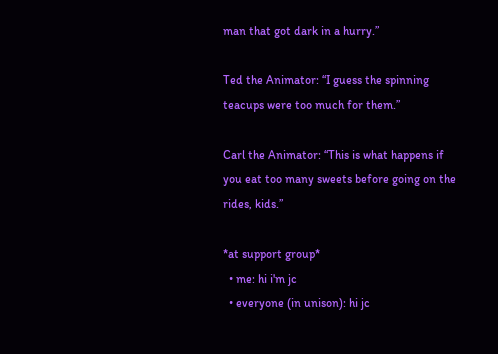man that got dark in a hurry.”

Ted the Animator: “I guess the spinning teacups were too much for them.”

Carl the Animator: “This is what happens if you eat too many sweets before going on the rides, kids.”

*at support group*
  • me: hi i'm jc
  • everyone (in unison): hi jc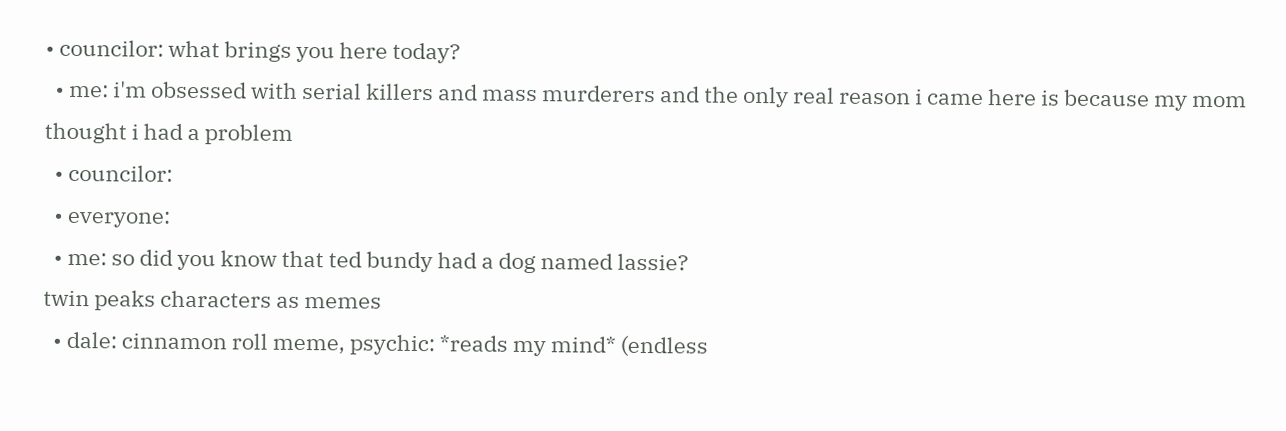• councilor: what brings you here today?
  • me: i'm obsessed with serial killers and mass murderers and the only real reason i came here is because my mom thought i had a problem
  • councilor:
  • everyone:
  • me: so did you know that ted bundy had a dog named lassie?
twin peaks characters as memes
  • dale: cinnamon roll meme, psychic: *reads my mind* (endless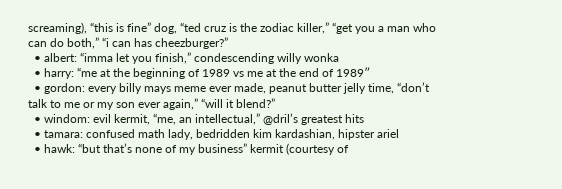screaming), “this is fine” dog, “ted cruz is the zodiac killer,” “get you a man who can do both,” “i can has cheezburger?”
  • albert: “imma let you finish,” condescending willy wonka
  • harry: “me at the beginning of 1989 vs me at the end of 1989″
  • gordon: every billy mays meme ever made, peanut butter jelly time, “don’t talk to me or my son ever again,” “will it blend?”
  • windom: evil kermit, “me, an intellectual,” @dril’s greatest hits
  • tamara: confused math lady, bedridden kim kardashian, hipster ariel
  • hawk: “but that’s none of my business” kermit (courtesy of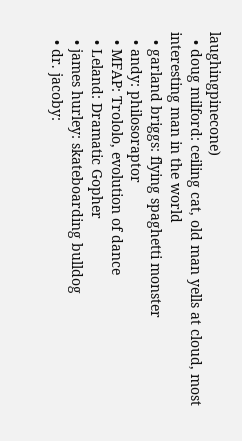laughingpinecone)
  • doug milford: ceiling cat, old man yells at cloud, most interesting man in the world
  • garland briggs: flying spaghetti monster
  • andy: philosoraptor
  • MFAP: Trololo, evolution of dance
  • Leland: Dramatic Gopher
  • james hurley: skateboarding bulldog
  • dr. jacoby: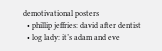demotivational posters
  • phillip jeffries: david after dentist
  • log lady: it’s adam and eve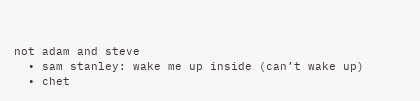not adam and steve
  • sam stanley: wake me up inside (can’t wake up)
  • chet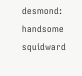desmond: handsome squidward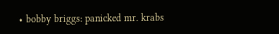• bobby briggs: panicked mr. krabs